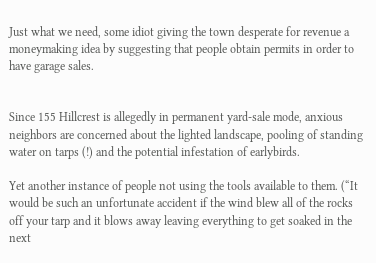Just what we need, some idiot giving the town desperate for revenue a moneymaking idea by suggesting that people obtain permits in order to have garage sales.


Since 155 Hillcrest is allegedly in permanent yard-sale mode, anxious neighbors are concerned about the lighted landscape, pooling of standing water on tarps (!) and the potential infestation of earlybirds.

Yet another instance of people not using the tools available to them. (“It would be such an unfortunate accident if the wind blew all of the rocks off your tarp and it blows away leaving everything to get soaked in the next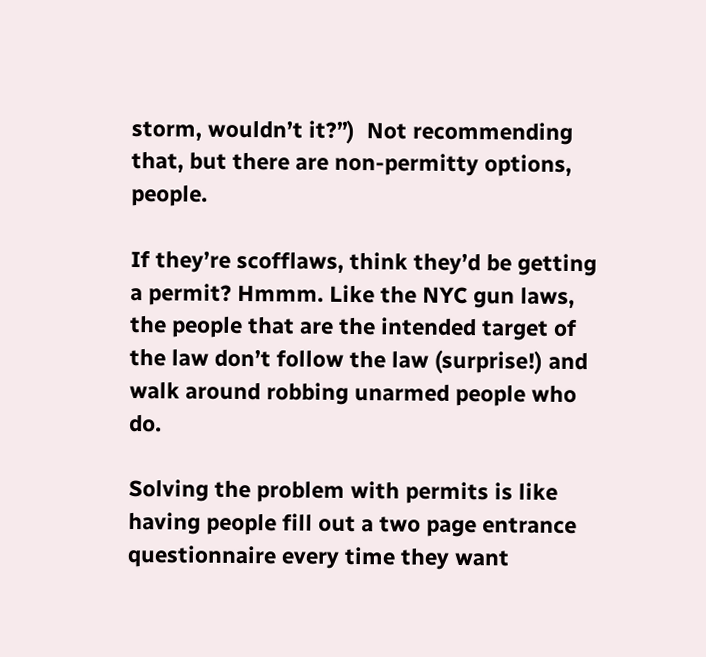storm, wouldn’t it?”)  Not recommending that, but there are non-permitty options, people.

If they’re scofflaws, think they’d be getting a permit? Hmmm. Like the NYC gun laws, the people that are the intended target of the law don’t follow the law (surprise!) and walk around robbing unarmed people who do.

Solving the problem with permits is like having people fill out a two page entrance questionnaire every time they want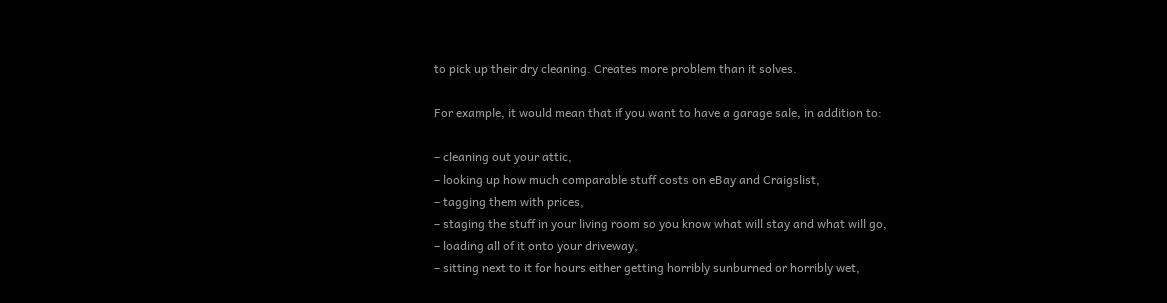to pick up their dry cleaning. Creates more problem than it solves.

For example, it would mean that if you want to have a garage sale, in addition to:

– cleaning out your attic,
– looking up how much comparable stuff costs on eBay and Craigslist,
– tagging them with prices,
– staging the stuff in your living room so you know what will stay and what will go,
– loading all of it onto your driveway,
– sitting next to it for hours either getting horribly sunburned or horribly wet,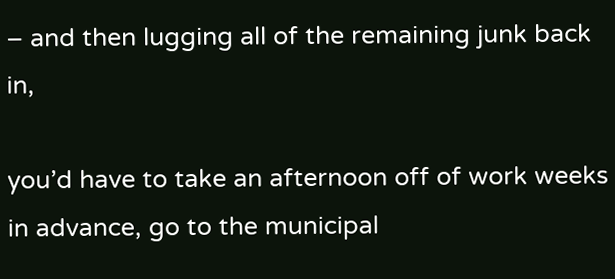– and then lugging all of the remaining junk back in,

you’d have to take an afternoon off of work weeks in advance, go to the municipal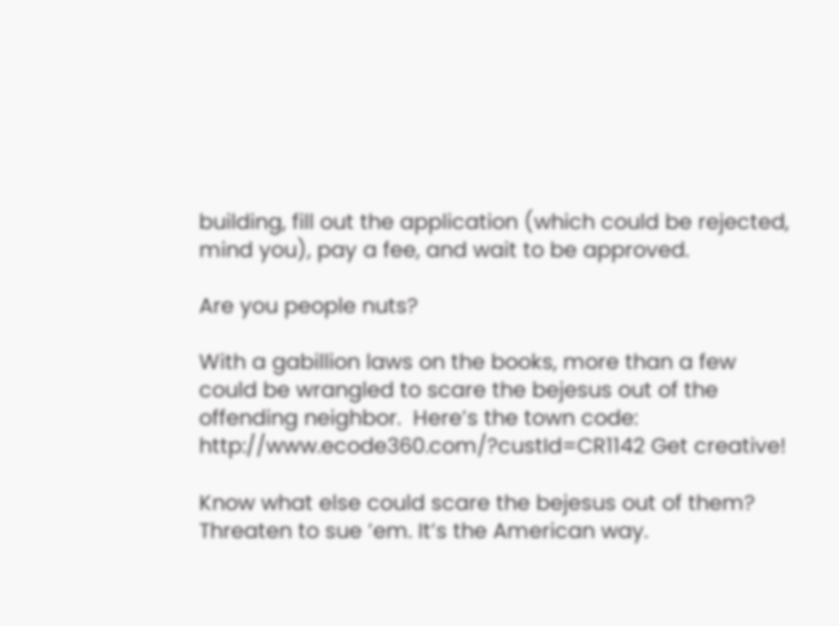building, fill out the application (which could be rejected, mind you), pay a fee, and wait to be approved.

Are you people nuts?

With a gabillion laws on the books, more than a few could be wrangled to scare the bejesus out of the offending neighbor.  Here’s the town code: http://www.ecode360.com/?custId=CR1142 Get creative!

Know what else could scare the bejesus out of them? Threaten to sue ’em. It’s the American way.